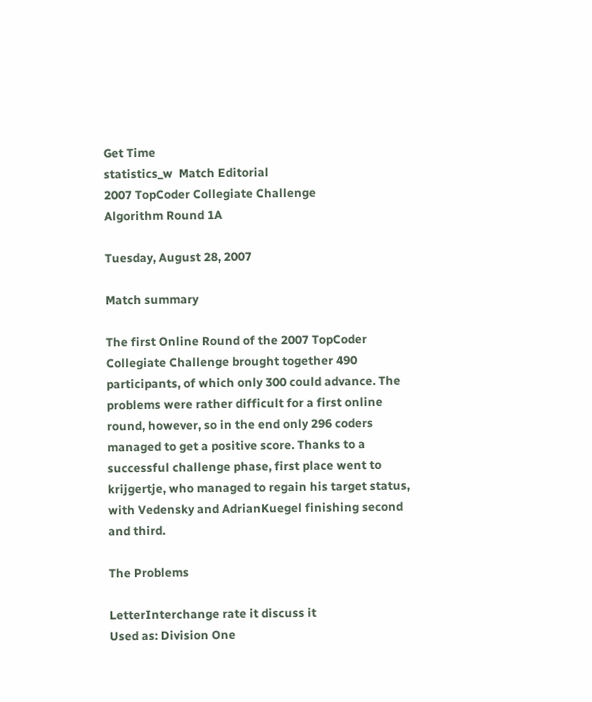Get Time
statistics_w  Match Editorial
2007 TopCoder Collegiate Challenge
Algorithm Round 1A

Tuesday, August 28, 2007

Match summary

The first Online Round of the 2007 TopCoder Collegiate Challenge brought together 490 participants, of which only 300 could advance. The problems were rather difficult for a first online round, however, so in the end only 296 coders managed to get a positive score. Thanks to a successful challenge phase, first place went to krijgertje, who managed to regain his target status, with Vedensky and AdrianKuegel finishing second and third.

The Problems

LetterInterchange rate it discuss it
Used as: Division One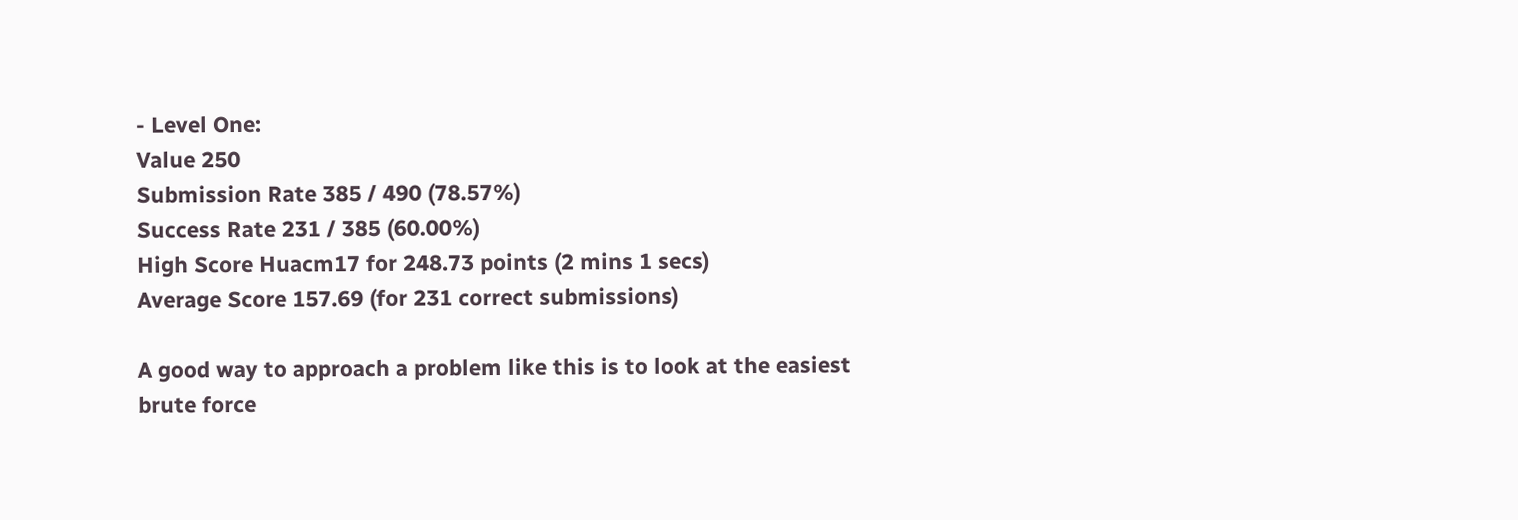- Level One:
Value 250
Submission Rate 385 / 490 (78.57%)
Success Rate 231 / 385 (60.00%)
High Score Huacm17 for 248.73 points (2 mins 1 secs)
Average Score 157.69 (for 231 correct submissions)

A good way to approach a problem like this is to look at the easiest brute force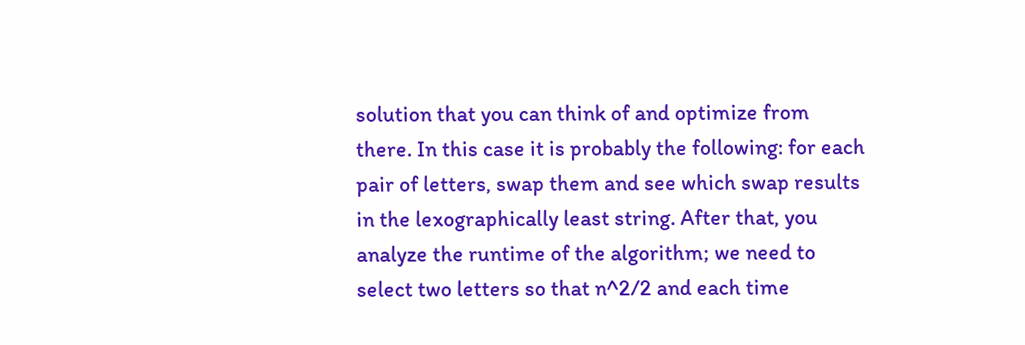solution that you can think of and optimize from there. In this case it is probably the following: for each pair of letters, swap them and see which swap results in the lexographically least string. After that, you analyze the runtime of the algorithm; we need to select two letters so that n^2/2 and each time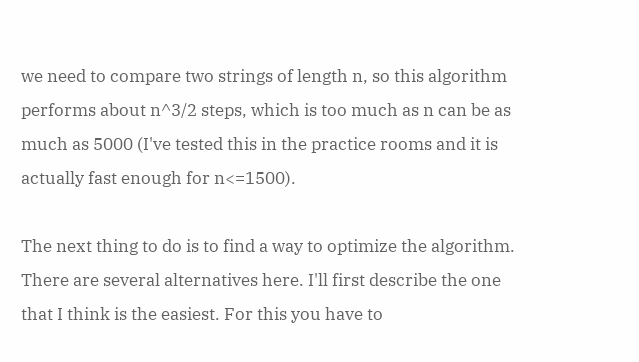we need to compare two strings of length n, so this algorithm performs about n^3/2 steps, which is too much as n can be as much as 5000 (I've tested this in the practice rooms and it is actually fast enough for n<=1500).

The next thing to do is to find a way to optimize the algorithm. There are several alternatives here. I'll first describe the one that I think is the easiest. For this you have to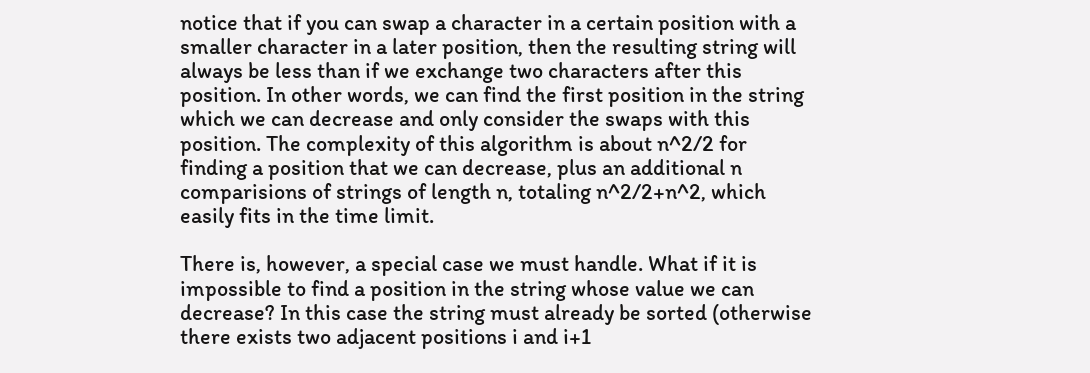notice that if you can swap a character in a certain position with a smaller character in a later position, then the resulting string will always be less than if we exchange two characters after this position. In other words, we can find the first position in the string which we can decrease and only consider the swaps with this position. The complexity of this algorithm is about n^2/2 for finding a position that we can decrease, plus an additional n comparisions of strings of length n, totaling n^2/2+n^2, which easily fits in the time limit.

There is, however, a special case we must handle. What if it is impossible to find a position in the string whose value we can decrease? In this case the string must already be sorted (otherwise there exists two adjacent positions i and i+1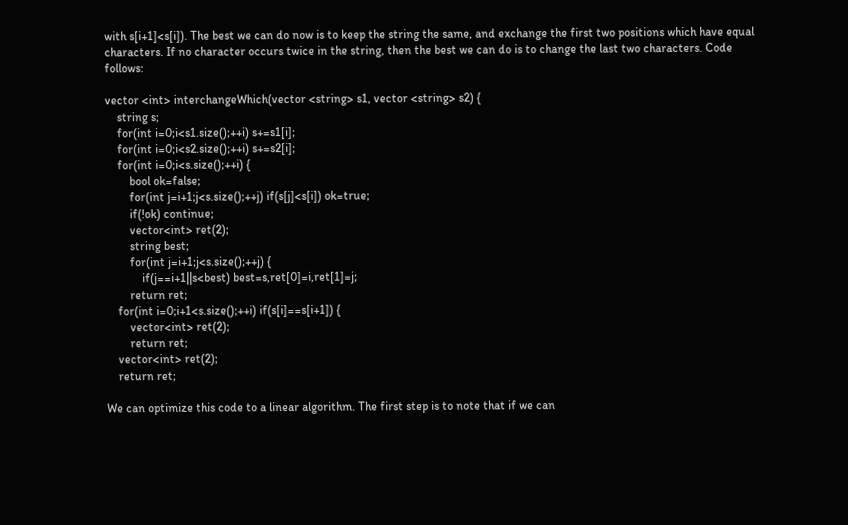with s[i+1]<s[i]). The best we can do now is to keep the string the same, and exchange the first two positions which have equal characters. If no character occurs twice in the string, then the best we can do is to change the last two characters. Code follows:

vector <int> interchangeWhich(vector <string> s1, vector <string> s2) {
    string s;
    for(int i=0;i<s1.size();++i) s+=s1[i];
    for(int i=0;i<s2.size();++i) s+=s2[i];
    for(int i=0;i<s.size();++i) {
        bool ok=false;
        for(int j=i+1;j<s.size();++j) if(s[j]<s[i]) ok=true;
        if(!ok) continue;
        vector<int> ret(2);
        string best;
        for(int j=i+1;j<s.size();++j) {
            if(j==i+1||s<best) best=s,ret[0]=i,ret[1]=j;
        return ret;
    for(int i=0;i+1<s.size();++i) if(s[i]==s[i+1]) {
        vector<int> ret(2);
        return ret;
    vector<int> ret(2);
    return ret;

We can optimize this code to a linear algorithm. The first step is to note that if we can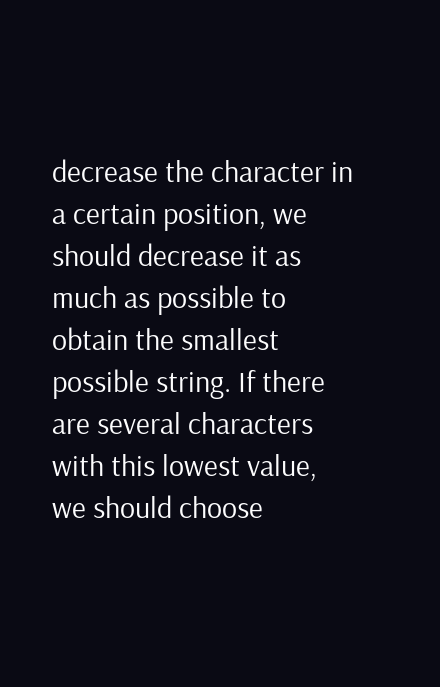decrease the character in a certain position, we should decrease it as much as possible to obtain the smallest possible string. If there are several characters with this lowest value, we should choose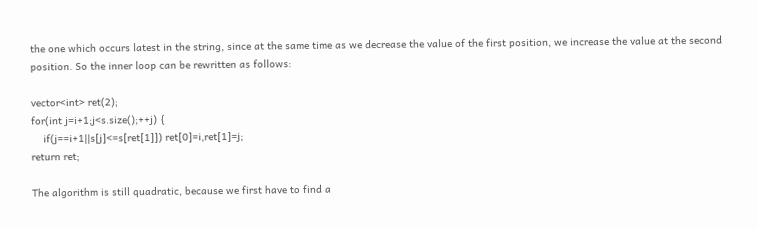the one which occurs latest in the string, since at the same time as we decrease the value of the first position, we increase the value at the second position. So the inner loop can be rewritten as follows:

vector<int> ret(2);
for(int j=i+1;j<s.size();++j) {
    if(j==i+1||s[j]<=s[ret[1]]) ret[0]=i,ret[1]=j;
return ret;

The algorithm is still quadratic, because we first have to find a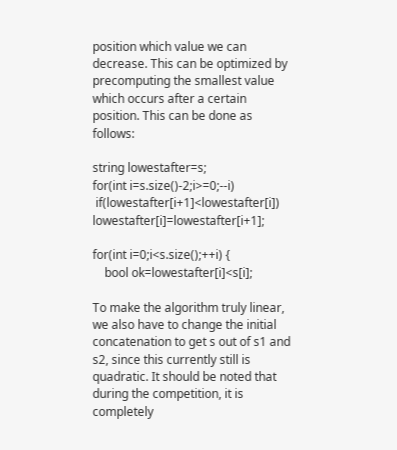position which value we can decrease. This can be optimized by precomputing the smallest value which occurs after a certain position. This can be done as follows:

string lowestafter=s;
for(int i=s.size()-2;i>=0;--i)
 if(lowestafter[i+1]<lowestafter[i]) lowestafter[i]=lowestafter[i+1];

for(int i=0;i<s.size();++i) {
    bool ok=lowestafter[i]<s[i];

To make the algorithm truly linear, we also have to change the initial concatenation to get s out of s1 and s2, since this currently still is quadratic. It should be noted that during the competition, it is completely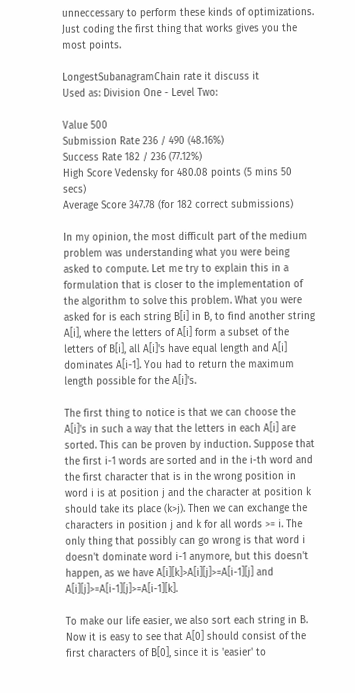unneccessary to perform these kinds of optimizations. Just coding the first thing that works gives you the most points.

LongestSubanagramChain rate it discuss it
Used as: Division One - Level Two:

Value 500
Submission Rate 236 / 490 (48.16%)
Success Rate 182 / 236 (77.12%)
High Score Vedensky for 480.08 points (5 mins 50 secs)
Average Score 347.78 (for 182 correct submissions)

In my opinion, the most difficult part of the medium problem was understanding what you were being asked to compute. Let me try to explain this in a formulation that is closer to the implementation of the algorithm to solve this problem. What you were asked for is each string B[i] in B, to find another string A[i], where the letters of A[i] form a subset of the letters of B[i], all A[i]'s have equal length and A[i] dominates A[i-1]. You had to return the maximum length possible for the A[i]'s.

The first thing to notice is that we can choose the A[i]'s in such a way that the letters in each A[i] are sorted. This can be proven by induction. Suppose that the first i-1 words are sorted and in the i-th word and the first character that is in the wrong position in word i is at position j and the character at position k should take its place (k>j). Then we can exchange the characters in position j and k for all words >= i. The only thing that possibly can go wrong is that word i doesn't dominate word i-1 anymore, but this doesn't happen, as we have A[i][k]>A[i][j]>=A[i-1][j] and A[i][j]>=A[i-1][j]>=A[i-1][k].

To make our life easier, we also sort each string in B. Now it is easy to see that A[0] should consist of the first characters of B[0], since it is 'easier' to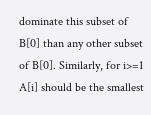dominate this subset of B[0] than any other subset of B[0]. Similarly, for i>=1 A[i] should be the smallest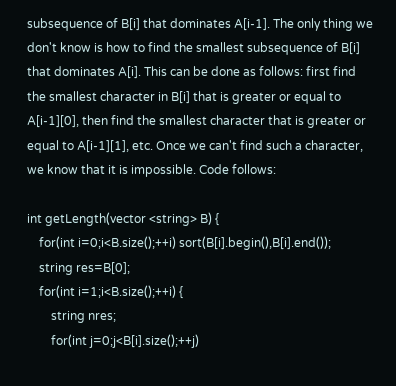subsequence of B[i] that dominates A[i-1]. The only thing we don't know is how to find the smallest subsequence of B[i] that dominates A[i]. This can be done as follows: first find the smallest character in B[i] that is greater or equal to A[i-1][0], then find the smallest character that is greater or equal to A[i-1][1], etc. Once we can't find such a character, we know that it is impossible. Code follows:

int getLength(vector <string> B) {
    for(int i=0;i<B.size();++i) sort(B[i].begin(),B[i].end());
    string res=B[0];
    for(int i=1;i<B.size();++i) {
        string nres;
        for(int j=0;j<B[i].size();++j)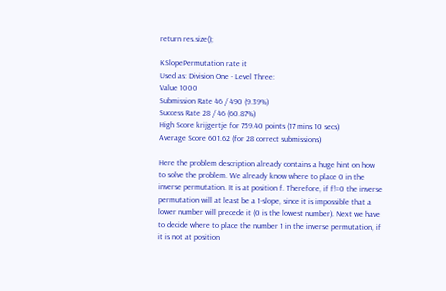return res.size();

KSlopePermutation rate it
Used as: Division One - Level Three:
Value 1000
Submission Rate 46 / 490 (9.39%)
Success Rate 28 / 46 (60.87%)
High Score krijgertje for 759.40 points (17 mins 10 secs)
Average Score 601.62 (for 28 correct submissions)

Here the problem description already contains a huge hint on how to solve the problem. We already know where to place 0 in the inverse permutation. It is at position f. Therefore, if f!=0 the inverse permutation will at least be a 1-slope, since it is impossible that a lower number will precede it (0 is the lowest number). Next we have to decide where to place the number 1 in the inverse permutation, if it is not at position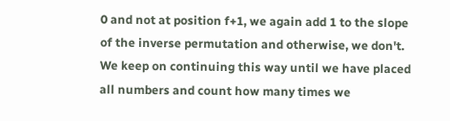0 and not at position f+1, we again add 1 to the slope of the inverse permutation and otherwise, we don't. We keep on continuing this way until we have placed all numbers and count how many times we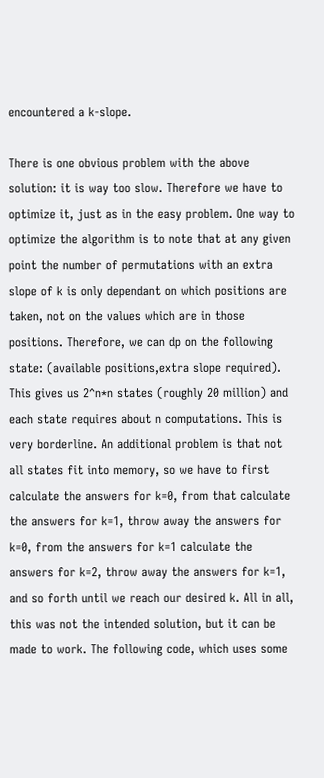encountered a k-slope.

There is one obvious problem with the above solution: it is way too slow. Therefore we have to optimize it, just as in the easy problem. One way to optimize the algorithm is to note that at any given point the number of permutations with an extra slope of k is only dependant on which positions are taken, not on the values which are in those positions. Therefore, we can dp on the following state: (available positions,extra slope required). This gives us 2^n*n states (roughly 20 million) and each state requires about n computations. This is very borderline. An additional problem is that not all states fit into memory, so we have to first calculate the answers for k=0, from that calculate the answers for k=1, throw away the answers for k=0, from the answers for k=1 calculate the answers for k=2, throw away the answers for k=1, and so forth until we reach our desired k. All in all, this was not the intended solution, but it can be made to work. The following code, which uses some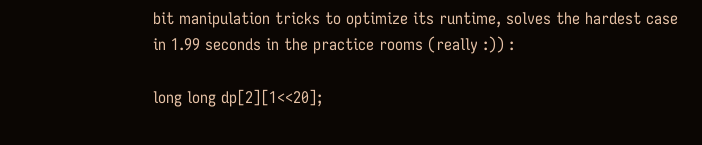bit manipulation tricks to optimize its runtime, solves the hardest case in 1.99 seconds in the practice rooms (really :)) :

long long dp[2][1<<20];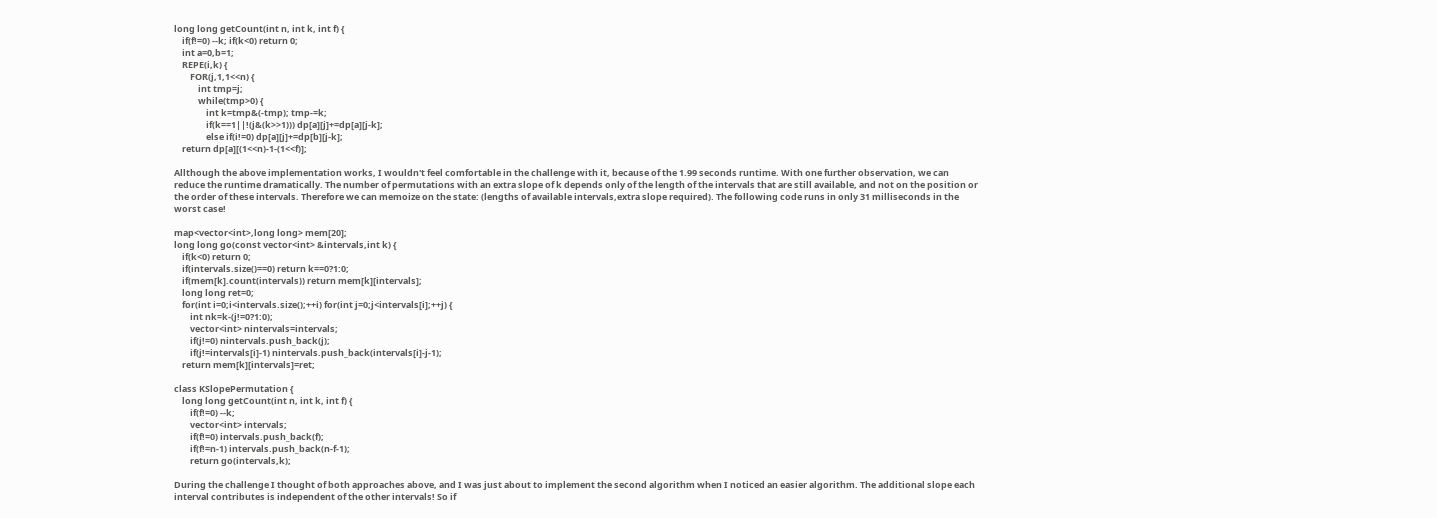long long getCount(int n, int k, int f) {
    if(f!=0) --k; if(k<0) return 0;
    int a=0,b=1;
    REPE(i,k) {
        FOR(j,1,1<<n) {
            int tmp=j;
            while(tmp>0) {
                int k=tmp&(-tmp); tmp-=k;
                if(k==1||!(j&(k>>1))) dp[a][j]+=dp[a][j-k];
                else if(i!=0) dp[a][j]+=dp[b][j-k];
    return dp[a][(1<<n)-1-(1<<f)];

Allthough the above implementation works, I wouldn't feel comfortable in the challenge with it, because of the 1.99 seconds runtime. With one further observation, we can reduce the runtime dramatically. The number of permutations with an extra slope of k depends only of the length of the intervals that are still available, and not on the position or the order of these intervals. Therefore we can memoize on the state: (lengths of available intervals,extra slope required). The following code runs in only 31 milliseconds in the worst case!

map<vector<int>,long long> mem[20];
long long go(const vector<int> &intervals,int k) {
    if(k<0) return 0;
    if(intervals.size()==0) return k==0?1:0;
    if(mem[k].count(intervals)) return mem[k][intervals];
    long long ret=0;
    for(int i=0;i<intervals.size();++i) for(int j=0;j<intervals[i];++j) {
        int nk=k-(j!=0?1:0);
        vector<int> nintervals=intervals;
        if(j!=0) nintervals.push_back(j);
        if(j!=intervals[i]-1) nintervals.push_back(intervals[i]-j-1);
    return mem[k][intervals]=ret;

class KSlopePermutation {
    long long getCount(int n, int k, int f) {
        if(f!=0) --k;
        vector<int> intervals;
        if(f!=0) intervals.push_back(f);
        if(f!=n-1) intervals.push_back(n-f-1);
        return go(intervals,k);

During the challenge I thought of both approaches above, and I was just about to implement the second algorithm when I noticed an easier algorithm. The additional slope each interval contributes is independent of the other intervals! So if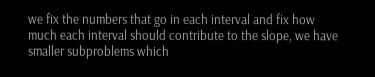we fix the numbers that go in each interval and fix how much each interval should contribute to the slope, we have smaller subproblems which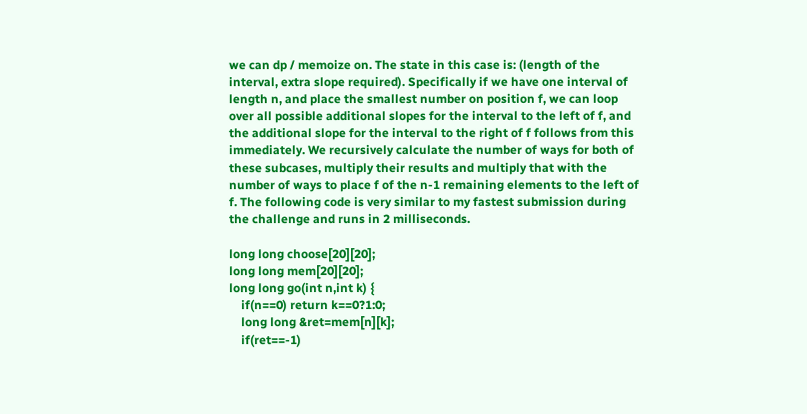we can dp / memoize on. The state in this case is: (length of the interval, extra slope required). Specifically if we have one interval of length n, and place the smallest number on position f, we can loop over all possible additional slopes for the interval to the left of f, and the additional slope for the interval to the right of f follows from this immediately. We recursively calculate the number of ways for both of these subcases, multiply their results and multiply that with the number of ways to place f of the n-1 remaining elements to the left of f. The following code is very similar to my fastest submission during the challenge and runs in 2 milliseconds.

long long choose[20][20];
long long mem[20][20];
long long go(int n,int k) {
    if(n==0) return k==0?1:0;
    long long &ret=mem[n][k];
    if(ret==-1)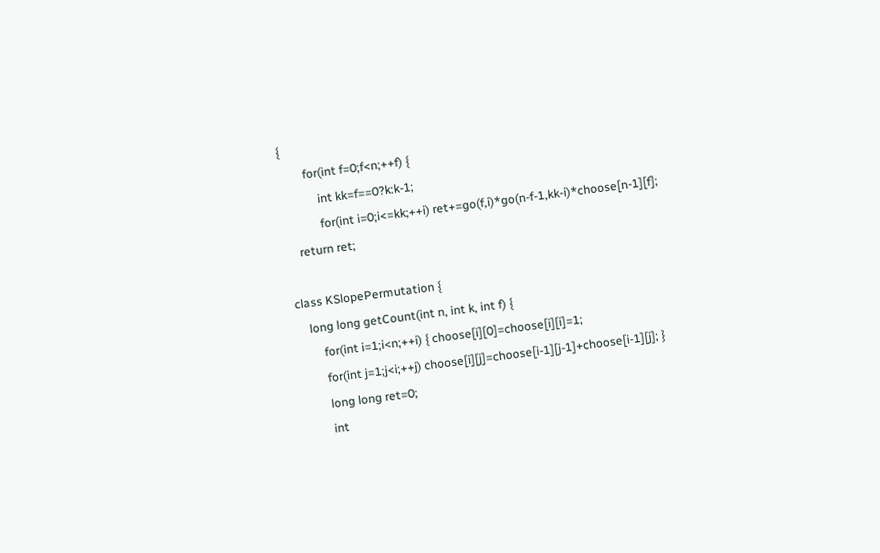{
        for(int f=0;f<n;++f) {
            int kk=f==0?k:k-1;
            for(int i=0;i<=kk;++i) ret+=go(f,i)*go(n-f-1,kk-i)*choose[n-1][f];
    return ret;

class KSlopePermutation {
    long long getCount(int n, int k, int f) {
        for(int i=1;i<n;++i) { choose[i][0]=choose[i][i]=1;
        for(int j=1;j<i;++j) choose[i][j]=choose[i-1][j-1]+choose[i-1][j]; }
        long long ret=0;
        int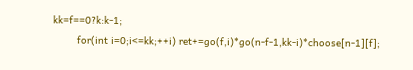kk=f==0?k:k-1;
        for(int i=0;i<=kk;++i) ret+=go(f,i)*go(n-f-1,kk-i)*choose[n-1][f];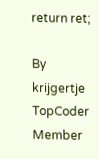return ret;

By krijgertje
TopCoder Member